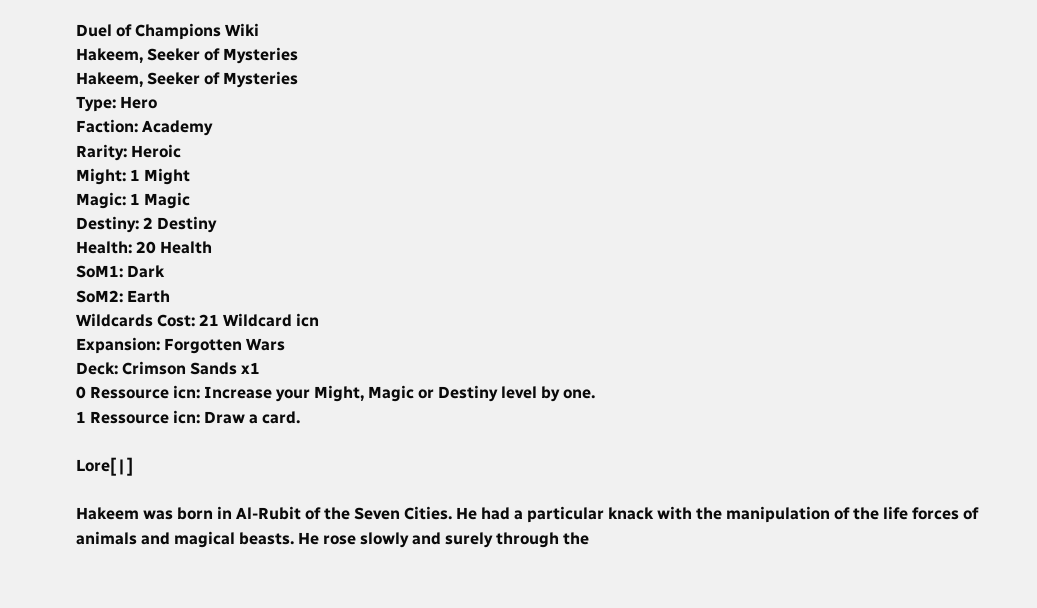Duel of Champions Wiki
Hakeem, Seeker of Mysteries
Hakeem, Seeker of Mysteries
Type: Hero
Faction: Academy
Rarity: Heroic
Might: 1 Might
Magic: 1 Magic
Destiny: 2 Destiny
Health: 20 Health
SoM1: Dark
SoM2: Earth
Wildcards Cost: 21 Wildcard icn
Expansion: Forgotten Wars
Deck: Crimson Sands x1
0 Ressource icn: Increase your Might, Magic or Destiny level by one.
1 Ressource icn: Draw a card.

Lore[ | ]

Hakeem was born in Al-Rubit of the Seven Cities. He had a particular knack with the manipulation of the life forces of animals and magical beasts. He rose slowly and surely through the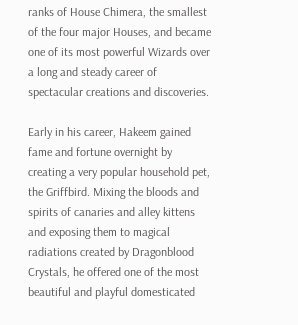ranks of House Chimera, the smallest of the four major Houses, and became one of its most powerful Wizards over a long and steady career of spectacular creations and discoveries.

Early in his career, Hakeem gained fame and fortune overnight by creating a very popular household pet, the Griffbird. Mixing the bloods and spirits of canaries and alley kittens and exposing them to magical radiations created by Dragonblood Crystals, he offered one of the most beautiful and playful domesticated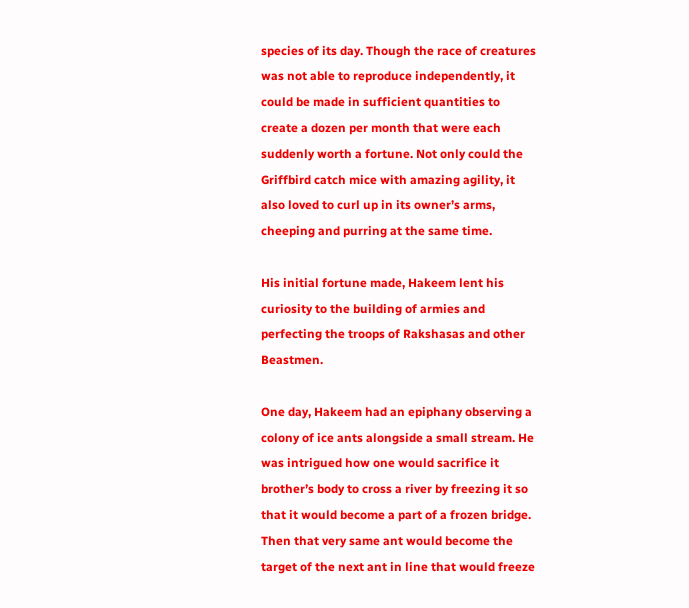species of its day. Though the race of creatures was not able to reproduce independently, it could be made in sufficient quantities to create a dozen per month that were each suddenly worth a fortune. Not only could the Griffbird catch mice with amazing agility, it also loved to curl up in its owner’s arms, cheeping and purring at the same time.

His initial fortune made, Hakeem lent his curiosity to the building of armies and perfecting the troops of Rakshasas and other Beastmen.

One day, Hakeem had an epiphany observing a colony of ice ants alongside a small stream. He was intrigued how one would sacrifice it brother’s body to cross a river by freezing it so that it would become a part of a frozen bridge. Then that very same ant would become the target of the next ant in line that would freeze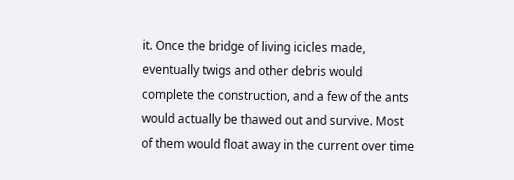it. Once the bridge of living icicles made, eventually twigs and other debris would complete the construction, and a few of the ants would actually be thawed out and survive. Most of them would float away in the current over time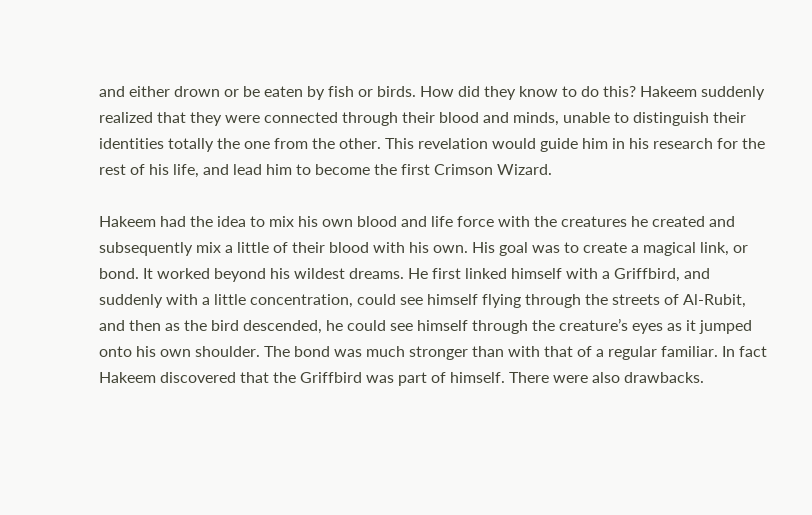and either drown or be eaten by fish or birds. How did they know to do this? Hakeem suddenly realized that they were connected through their blood and minds, unable to distinguish their identities totally the one from the other. This revelation would guide him in his research for the rest of his life, and lead him to become the first Crimson Wizard.

Hakeem had the idea to mix his own blood and life force with the creatures he created and subsequently mix a little of their blood with his own. His goal was to create a magical link, or bond. It worked beyond his wildest dreams. He first linked himself with a Griffbird, and suddenly with a little concentration, could see himself flying through the streets of Al-Rubit, and then as the bird descended, he could see himself through the creature’s eyes as it jumped onto his own shoulder. The bond was much stronger than with that of a regular familiar. In fact Hakeem discovered that the Griffbird was part of himself. There were also drawbacks.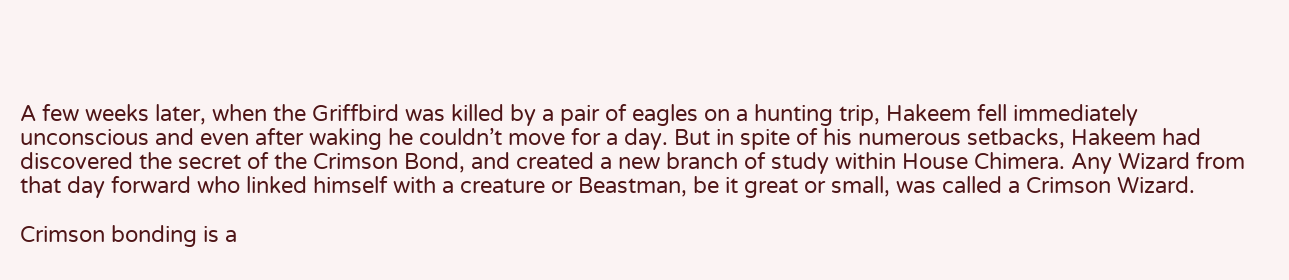A few weeks later, when the Griffbird was killed by a pair of eagles on a hunting trip, Hakeem fell immediately unconscious and even after waking he couldn’t move for a day. But in spite of his numerous setbacks, Hakeem had discovered the secret of the Crimson Bond, and created a new branch of study within House Chimera. Any Wizard from that day forward who linked himself with a creature or Beastman, be it great or small, was called a Crimson Wizard.

Crimson bonding is a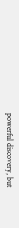powerful discovery, but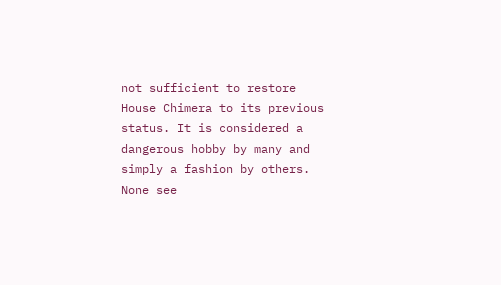not sufficient to restore House Chimera to its previous status. It is considered a dangerous hobby by many and simply a fashion by others. None see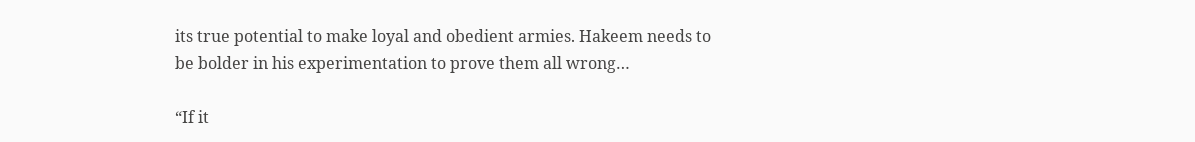its true potential to make loyal and obedient armies. Hakeem needs to be bolder in his experimentation to prove them all wrong…

“If it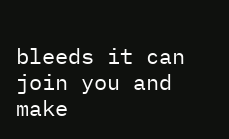bleeds it can join you and make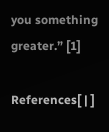you something greater.” [1]

References[ | ]